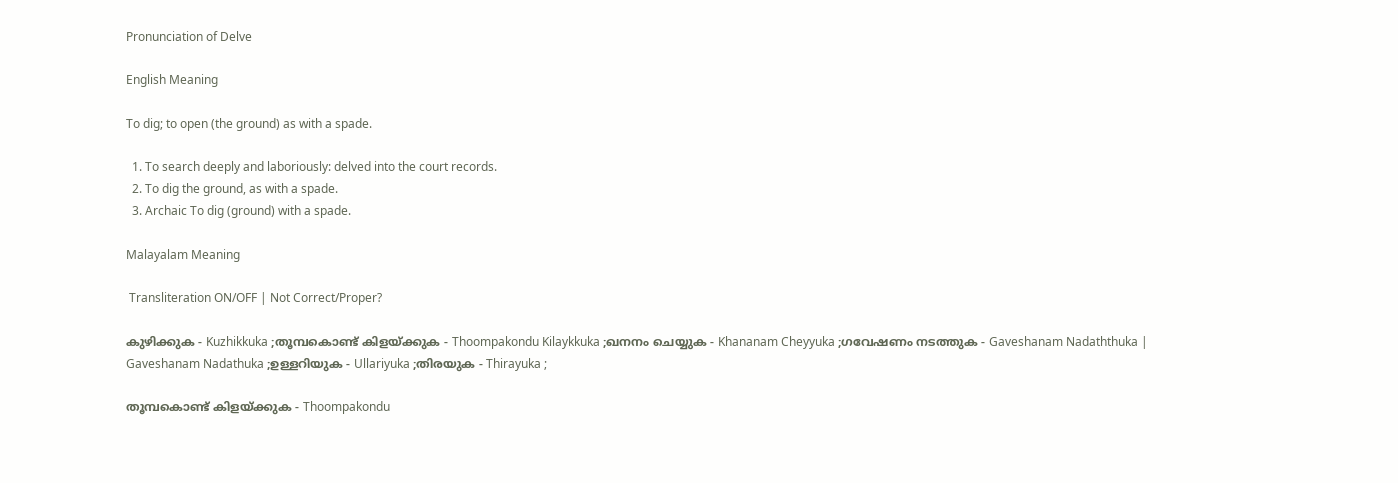Pronunciation of Delve

English Meaning

To dig; to open (the ground) as with a spade.

  1. To search deeply and laboriously: delved into the court records.
  2. To dig the ground, as with a spade.
  3. Archaic To dig (ground) with a spade.

Malayalam Meaning

 Transliteration ON/OFF | Not Correct/Proper?

കുഴിക്കുക - Kuzhikkuka ;തൂമ്പകൊണ്ട്‌ കിളയ്‌ക്കുക - Thoompakondu Kilaykkuka ;ഖനനം ചെയ്യുക - Khananam Cheyyuka ;ഗവേഷണം നടത്തുക - Gaveshanam Nadaththuka | Gaveshanam Nadathuka ;ഉള്ളറിയുക - Ullariyuka ;തിരയുക - Thirayuka ;

തൂമ്പകൊണ്ട്‌ കിളയ്‌ക്കുക - Thoompakondu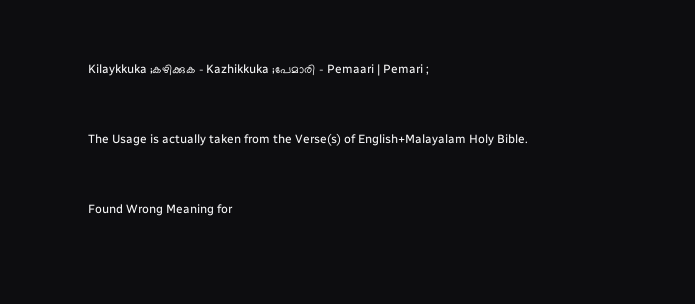Kilaykkuka ;കഴിക്കുക - Kazhikkuka ;പേമാരി - Pemaari | Pemari ;


The Usage is actually taken from the Verse(s) of English+Malayalam Holy Bible.


Found Wrong Meaning for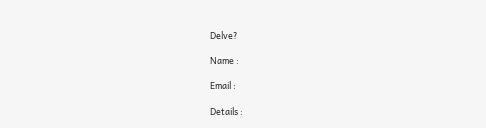Delve?

Name :

Email :

Details :